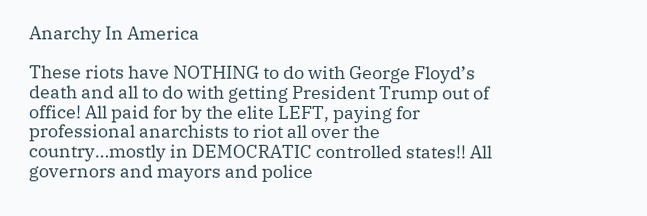Anarchy In America

These riots have NOTHING to do with George Floyd’s death and all to do with getting President Trump out of office! All paid for by the elite LEFT, paying for professional anarchists to riot all over the country…mostly in DEMOCRATIC controlled states!! All governors and mayors and police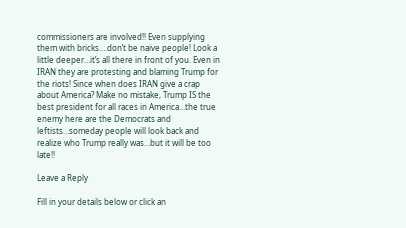commissioners are involved!! Even supplying them with bricks….don’t be naive people! Look a little deeper…it’s all there in front of you. Even in IRAN they are protesting and blaming Trump for the riots! Since when does IRAN give a crap about America? Make no mistake, Trump IS the best president for all races in America…the true enemy here are the Democrats and leftists…someday people will look back and realize who Trump really was…but it will be too late!!

Leave a Reply

Fill in your details below or click an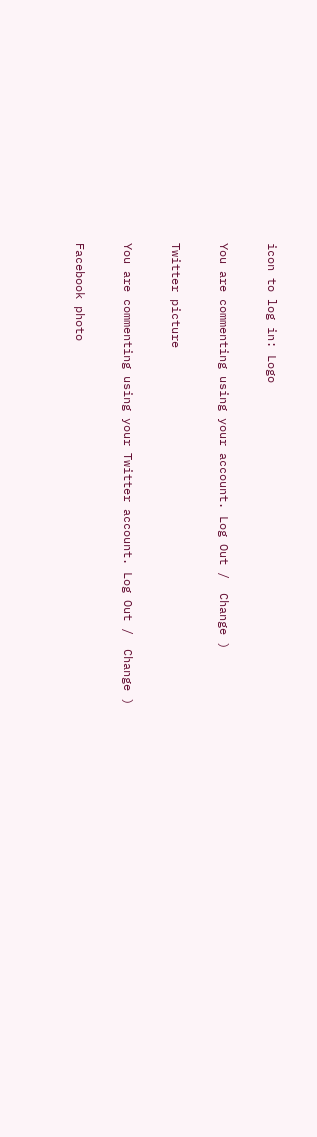icon to log in: Logo

You are commenting using your account. Log Out /  Change )

Twitter picture

You are commenting using your Twitter account. Log Out /  Change )

Facebook photo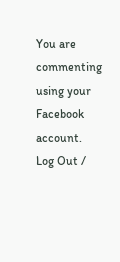You are commenting using your Facebook account. Log Out /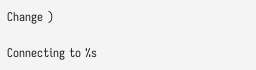Change )

Connecting to %s